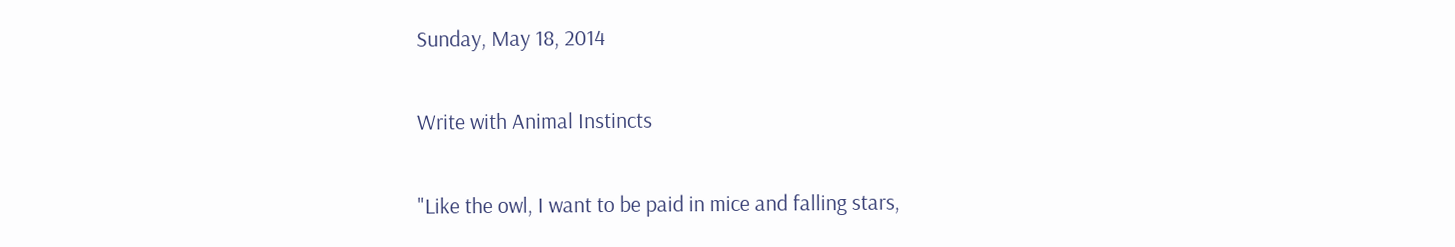Sunday, May 18, 2014

Write with Animal Instincts

"Like the owl, I want to be paid in mice and falling stars,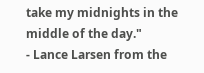take my midnights in the middle of the day."
- Lance Larsen from the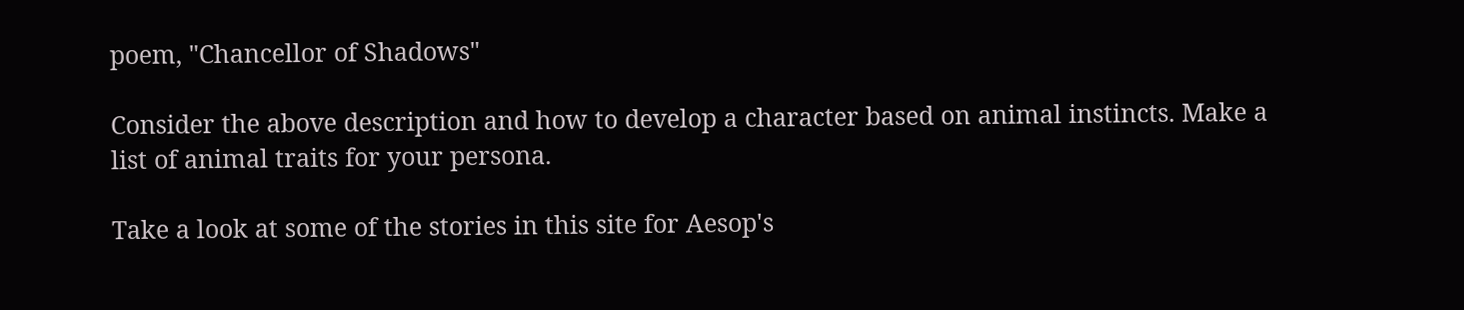poem, "Chancellor of Shadows"

Consider the above description and how to develop a character based on animal instincts. Make a list of animal traits for your persona.

Take a look at some of the stories in this site for Aesop's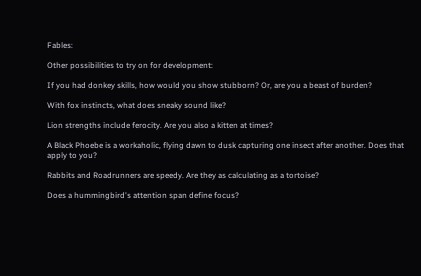Fables:

Other possibilities to try on for development:

If you had donkey skills, how would you show stubborn? Or, are you a beast of burden?

With fox instincts, what does sneaky sound like?

Lion strengths include ferocity. Are you also a kitten at times?

A Black Phoebe is a workaholic, flying dawn to dusk capturing one insect after another. Does that apply to you?

Rabbits and Roadrunners are speedy. Are they as calculating as a tortoise?

Does a hummingbird's attention span define focus?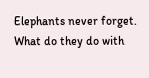Elephants never forget. What do they do with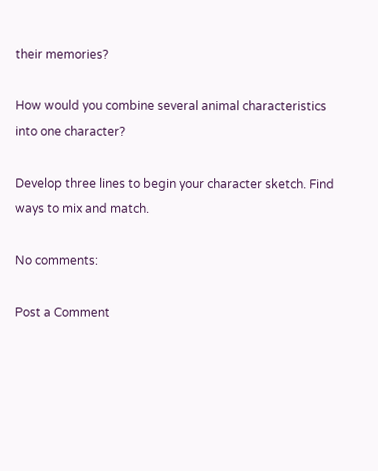their memories?

How would you combine several animal characteristics into one character?

Develop three lines to begin your character sketch. Find ways to mix and match.

No comments:

Post a Comment